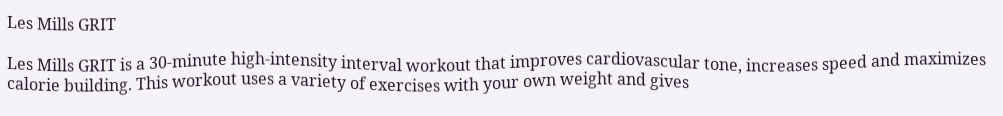Les Mills GRIT

Les Mills GRIT is a 30-minute high-intensity interval workout that improves cardiovascular tone, increases speed and maximizes calorie building. This workout uses a variety of exercises with your own weight and gives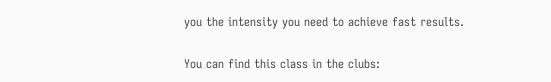you the intensity you need to achieve fast results.

You can find this class in the clubs: